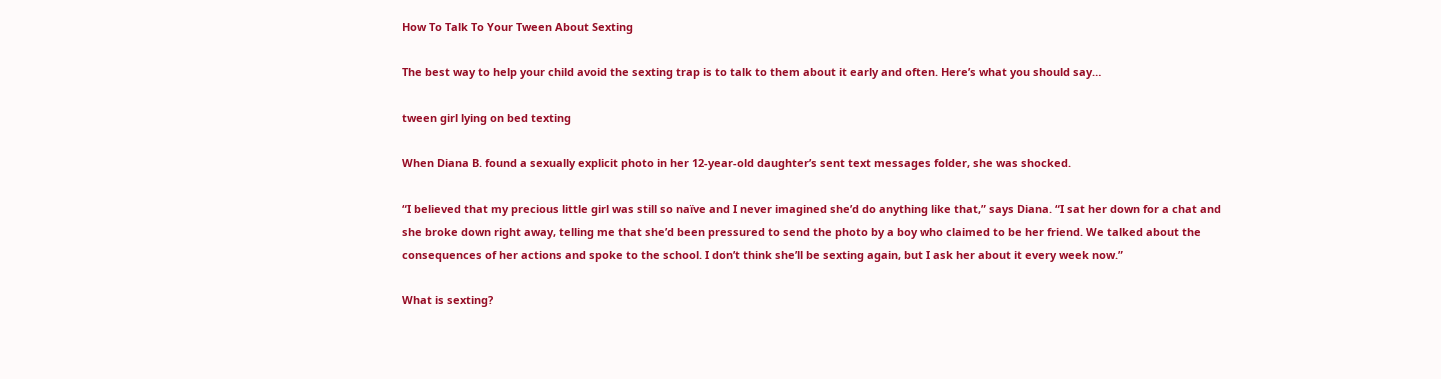How To Talk To Your Tween About Sexting

The best way to help your child avoid the sexting trap is to talk to them about it early and often. Here’s what you should say…

tween girl lying on bed texting

When Diana B. found a sexually explicit photo in her 12-year-old daughter’s sent text messages folder, she was shocked.

“I believed that my precious little girl was still so naïve and I never imagined she’d do anything like that,” says Diana. “I sat her down for a chat and she broke down right away, telling me that she’d been pressured to send the photo by a boy who claimed to be her friend. We talked about the consequences of her actions and spoke to the school. I don’t think she’ll be sexting again, but I ask her about it every week now.”

What is sexting?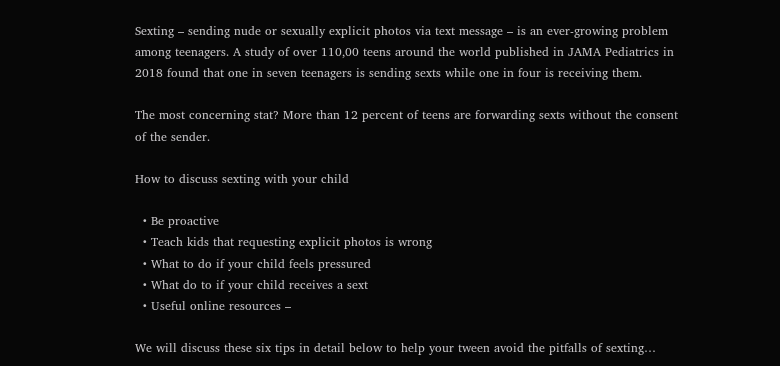Sexting – sending nude or sexually explicit photos via text message – is an ever-growing problem among teenagers. A study of over 110,00 teens around the world published in JAMA Pediatrics in 2018 found that one in seven teenagers is sending sexts while one in four is receiving them.

The most concerning stat? More than 12 percent of teens are forwarding sexts without the consent of the sender.

How to discuss sexting with your child

  • Be proactive
  • Teach kids that requesting explicit photos is wrong
  • What to do if your child feels pressured
  • What do to if your child receives a sext
  • Useful online resources –

We will discuss these six tips in detail below to help your tween avoid the pitfalls of sexting…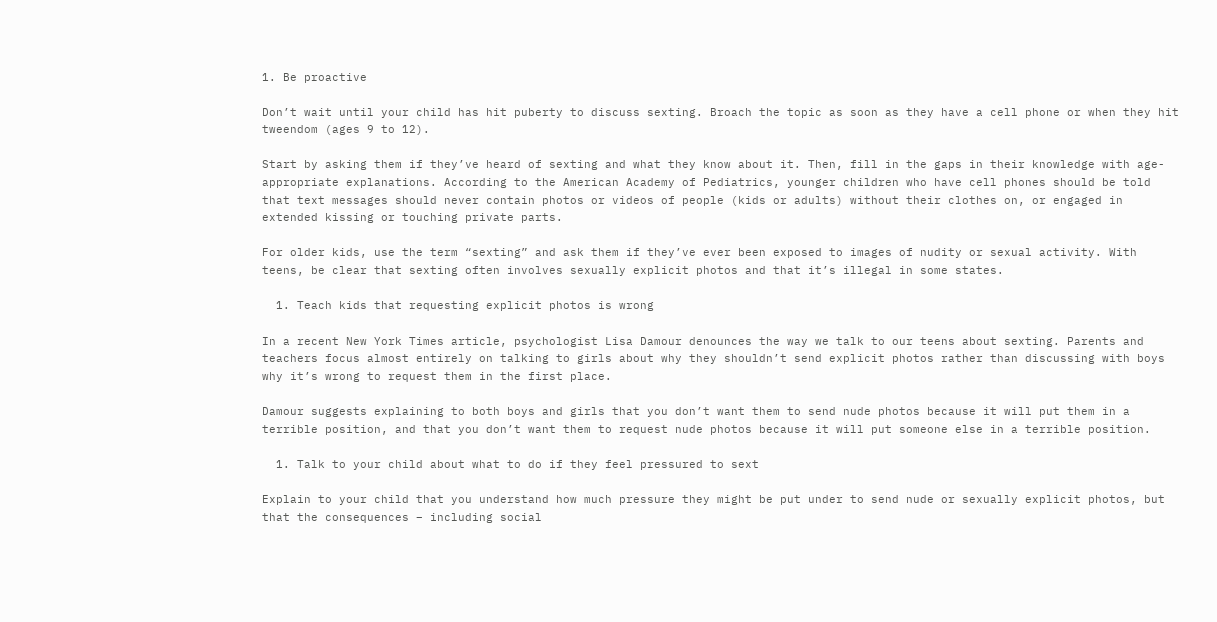1. Be proactive

Don’t wait until your child has hit puberty to discuss sexting. Broach the topic as soon as they have a cell phone or when they hit tweendom (ages 9 to 12).

Start by asking them if they’ve heard of sexting and what they know about it. Then, fill in the gaps in their knowledge with age-appropriate explanations. According to the American Academy of Pediatrics, younger children who have cell phones should be told that text messages should never contain photos or videos of people (kids or adults) without their clothes on, or engaged in extended kissing or touching private parts.

For older kids, use the term “sexting” and ask them if they’ve ever been exposed to images of nudity or sexual activity. With teens, be clear that sexting often involves sexually explicit photos and that it’s illegal in some states.

  1. Teach kids that requesting explicit photos is wrong

In a recent New York Times article, psychologist Lisa Damour denounces the way we talk to our teens about sexting. Parents and teachers focus almost entirely on talking to girls about why they shouldn’t send explicit photos rather than discussing with boys why it’s wrong to request them in the first place.

Damour suggests explaining to both boys and girls that you don’t want them to send nude photos because it will put them in a terrible position, and that you don’t want them to request nude photos because it will put someone else in a terrible position.

  1. Talk to your child about what to do if they feel pressured to sext

Explain to your child that you understand how much pressure they might be put under to send nude or sexually explicit photos, but that the consequences – including social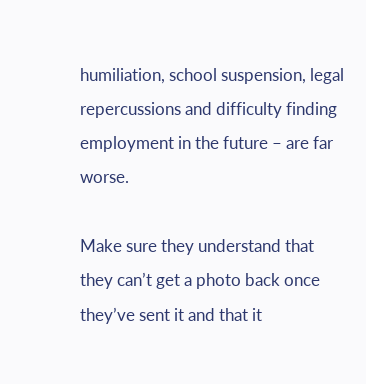humiliation, school suspension, legal repercussions and difficulty finding employment in the future – are far worse.

Make sure they understand that they can’t get a photo back once they’ve sent it and that it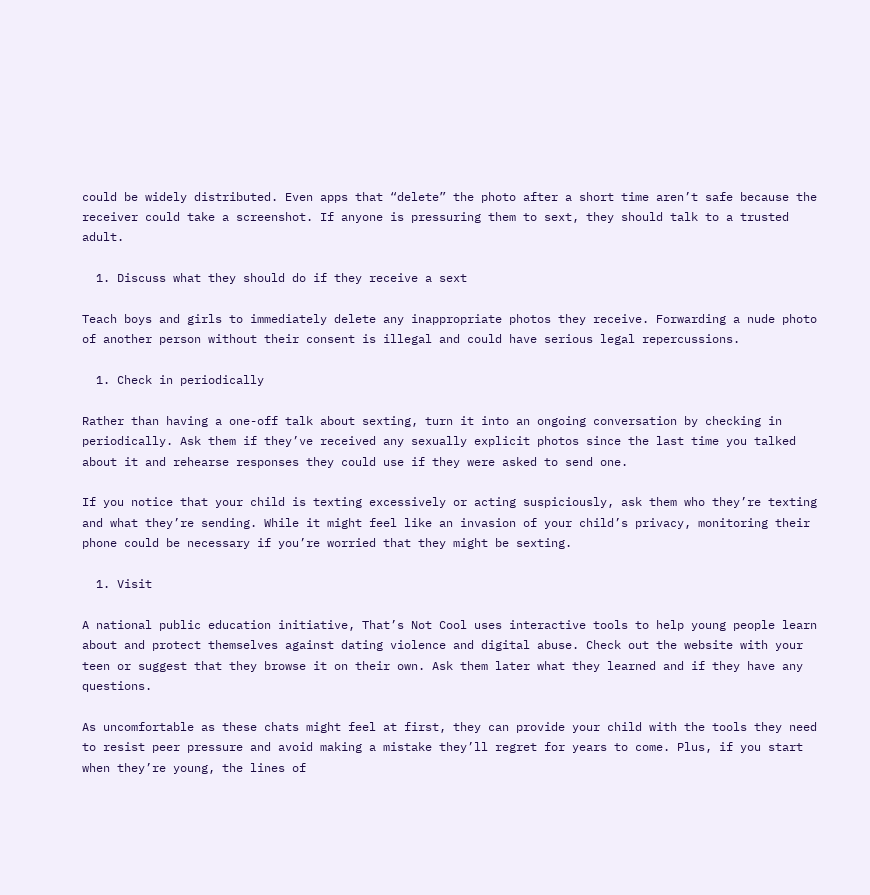could be widely distributed. Even apps that “delete” the photo after a short time aren’t safe because the receiver could take a screenshot. If anyone is pressuring them to sext, they should talk to a trusted adult.

  1. Discuss what they should do if they receive a sext

Teach boys and girls to immediately delete any inappropriate photos they receive. Forwarding a nude photo of another person without their consent is illegal and could have serious legal repercussions.

  1. Check in periodically

Rather than having a one-off talk about sexting, turn it into an ongoing conversation by checking in periodically. Ask them if they’ve received any sexually explicit photos since the last time you talked about it and rehearse responses they could use if they were asked to send one.

If you notice that your child is texting excessively or acting suspiciously, ask them who they’re texting and what they’re sending. While it might feel like an invasion of your child’s privacy, monitoring their phone could be necessary if you’re worried that they might be sexting.

  1. Visit

A national public education initiative, That’s Not Cool uses interactive tools to help young people learn about and protect themselves against dating violence and digital abuse. Check out the website with your teen or suggest that they browse it on their own. Ask them later what they learned and if they have any questions.

As uncomfortable as these chats might feel at first, they can provide your child with the tools they need to resist peer pressure and avoid making a mistake they’ll regret for years to come. Plus, if you start when they’re young, the lines of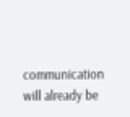communication will already be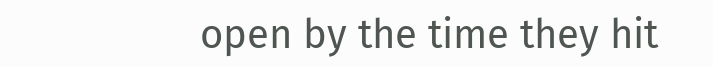open by the time they hit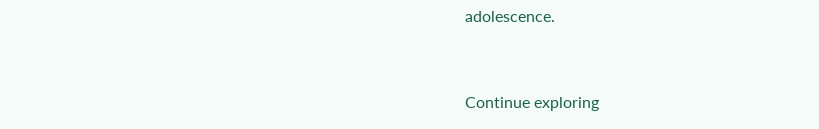adolescence.


Continue exploring